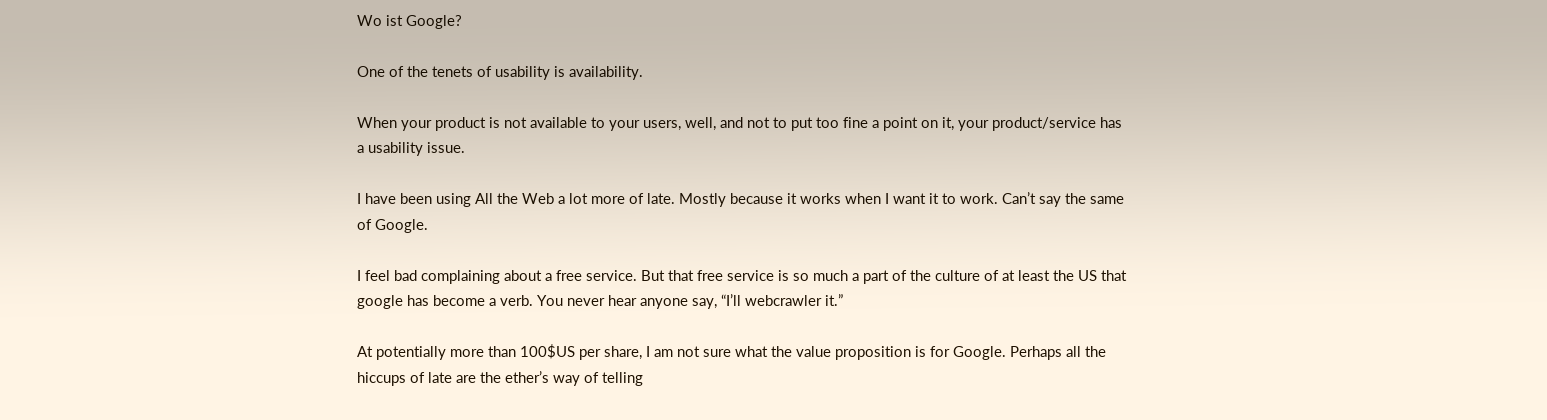Wo ist Google?

One of the tenets of usability is availability.

When your product is not available to your users, well, and not to put too fine a point on it, your product/service has a usability issue.

I have been using All the Web a lot more of late. Mostly because it works when I want it to work. Can’t say the same of Google.

I feel bad complaining about a free service. But that free service is so much a part of the culture of at least the US that google has become a verb. You never hear anyone say, “I’ll webcrawler it.”

At potentially more than 100$US per share, I am not sure what the value proposition is for Google. Perhaps all the hiccups of late are the ether’s way of telling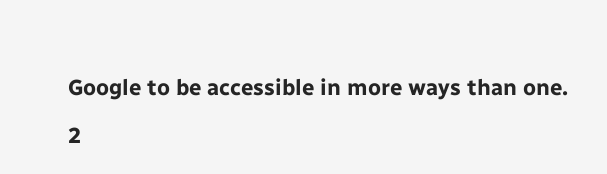Google to be accessible in more ways than one.

2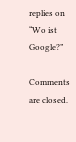replies on “Wo ist Google?”

Comments are closed.